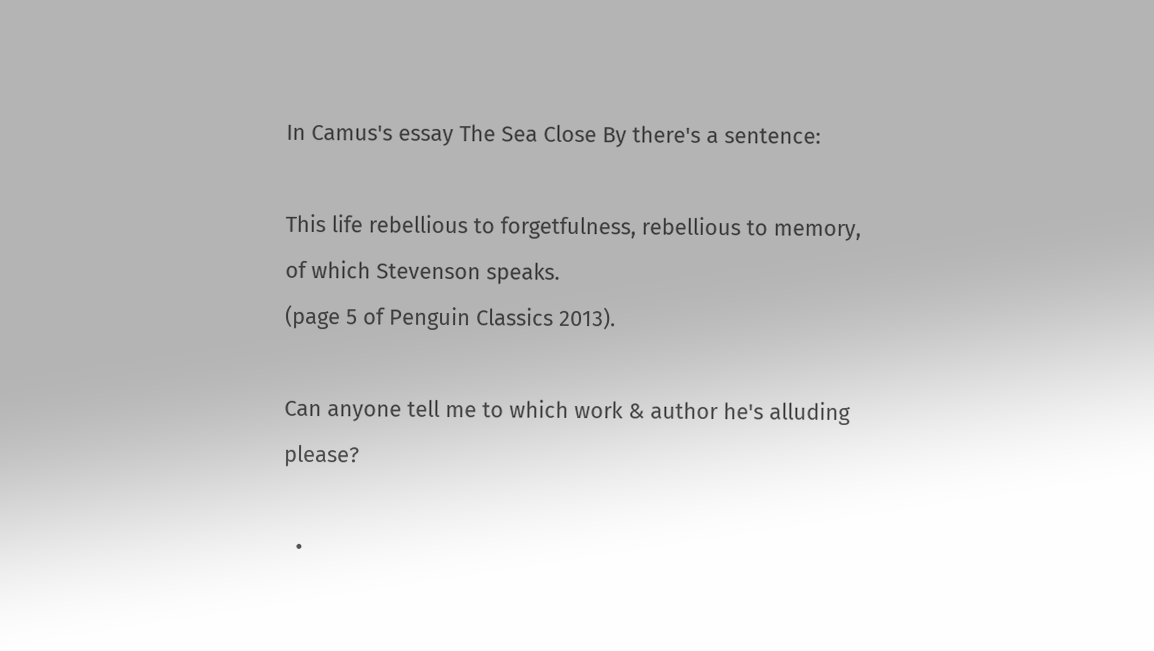In Camus's essay The Sea Close By there's a sentence:

This life rebellious to forgetfulness, rebellious to memory, of which Stevenson speaks.
(page 5 of Penguin Classics 2013).

Can anyone tell me to which work & author he's alluding please?

  •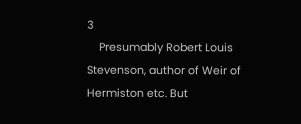3
    Presumably Robert Louis Stevenson, author of Weir of Hermiston etc. But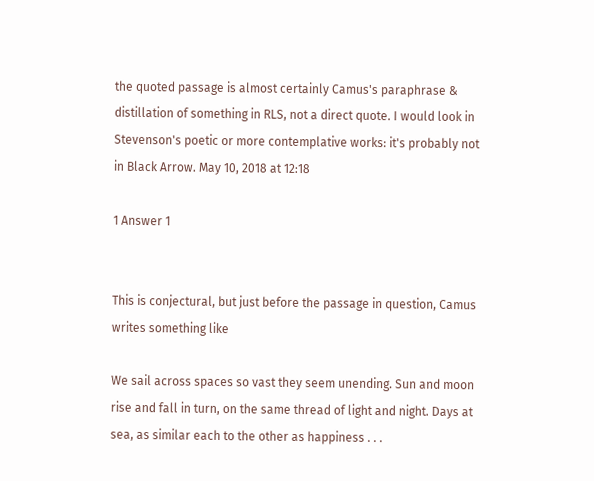the quoted passage is almost certainly Camus's paraphrase & distillation of something in RLS, not a direct quote. I would look in Stevenson's poetic or more contemplative works: it's probably not in Black Arrow. May 10, 2018 at 12:18

1 Answer 1


This is conjectural, but just before the passage in question, Camus writes something like

We sail across spaces so vast they seem unending. Sun and moon rise and fall in turn, on the same thread of light and night. Days at sea, as similar each to the other as happiness . . .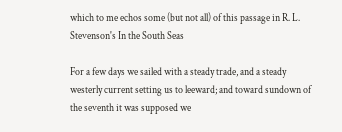which to me echos some (but not all) of this passage in R. L. Stevenson's In the South Seas

For a few days we sailed with a steady trade, and a steady westerly current setting us to leeward; and toward sundown of the seventh it was supposed we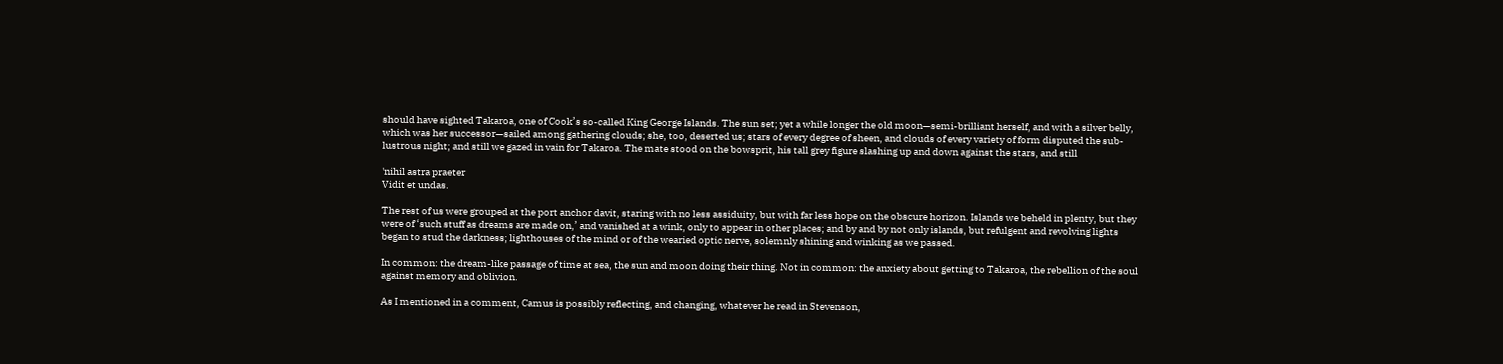should have sighted Takaroa, one of Cook’s so-called King George Islands. The sun set; yet a while longer the old moon—semi-brilliant herself, and with a silver belly, which was her successor—sailed among gathering clouds; she, too, deserted us; stars of every degree of sheen, and clouds of every variety of form disputed the sub-lustrous night; and still we gazed in vain for Takaroa. The mate stood on the bowsprit, his tall grey figure slashing up and down against the stars, and still

'nihil astra praeter
Vidit et undas.

The rest of us were grouped at the port anchor davit, staring with no less assiduity, but with far less hope on the obscure horizon. Islands we beheld in plenty, but they were of ‘such stuff as dreams are made on,’ and vanished at a wink, only to appear in other places; and by and by not only islands, but refulgent and revolving lights began to stud the darkness; lighthouses of the mind or of the wearied optic nerve, solemnly shining and winking as we passed.

In common: the dream-like passage of time at sea, the sun and moon doing their thing. Not in common: the anxiety about getting to Takaroa, the rebellion of the soul against memory and oblivion.

As I mentioned in a comment, Camus is possibly reflecting, and changing, whatever he read in Stevenson,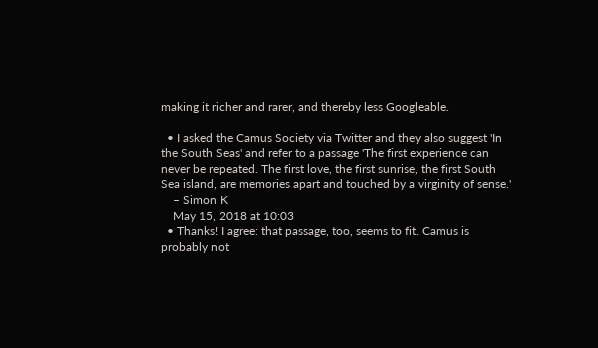making it richer and rarer, and thereby less Googleable.

  • I asked the Camus Society via Twitter and they also suggest 'In the South Seas' and refer to a passage 'The first experience can never be repeated. The first love, the first sunrise, the first South Sea island, are memories apart and touched by a virginity of sense.'
    – Simon K
    May 15, 2018 at 10:03
  • Thanks! I agree: that passage, too, seems to fit. Camus is probably not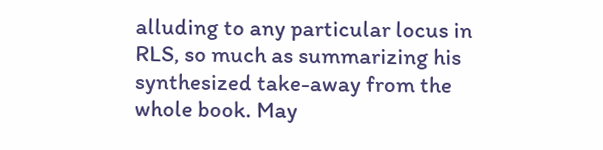alluding to any particular locus in RLS, so much as summarizing his synthesized take-away from the whole book. May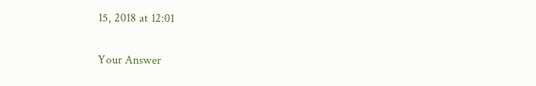15, 2018 at 12:01

Your Answer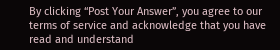By clicking “Post Your Answer”, you agree to our terms of service and acknowledge that you have read and understand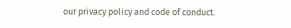our privacy policy and code of conduct.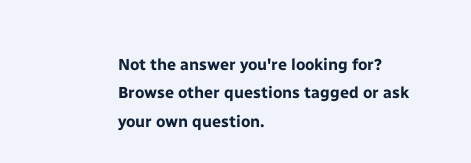Not the answer you're looking for? Browse other questions tagged or ask your own question.